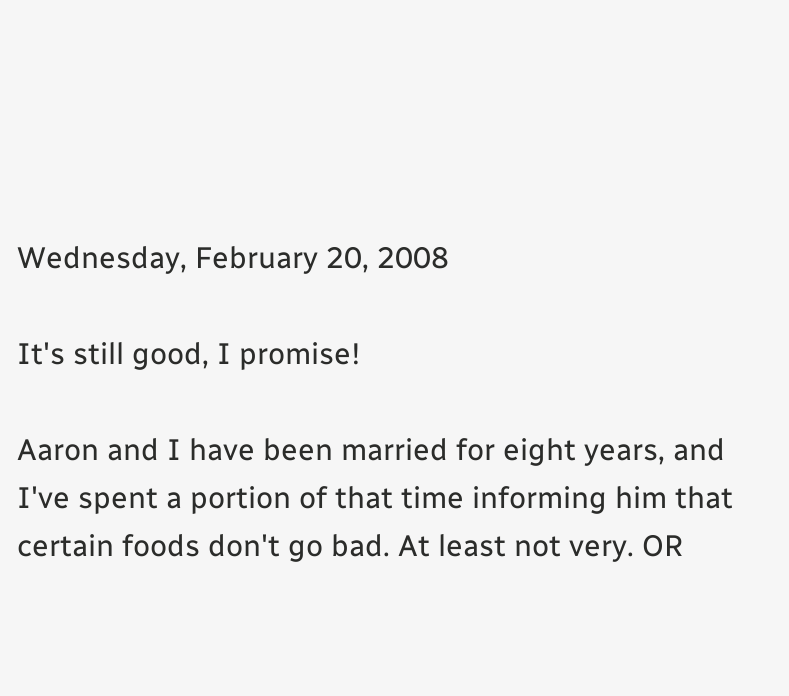Wednesday, February 20, 2008

It's still good, I promise!

Aaron and I have been married for eight years, and I've spent a portion of that time informing him that certain foods don't go bad. At least not very. OR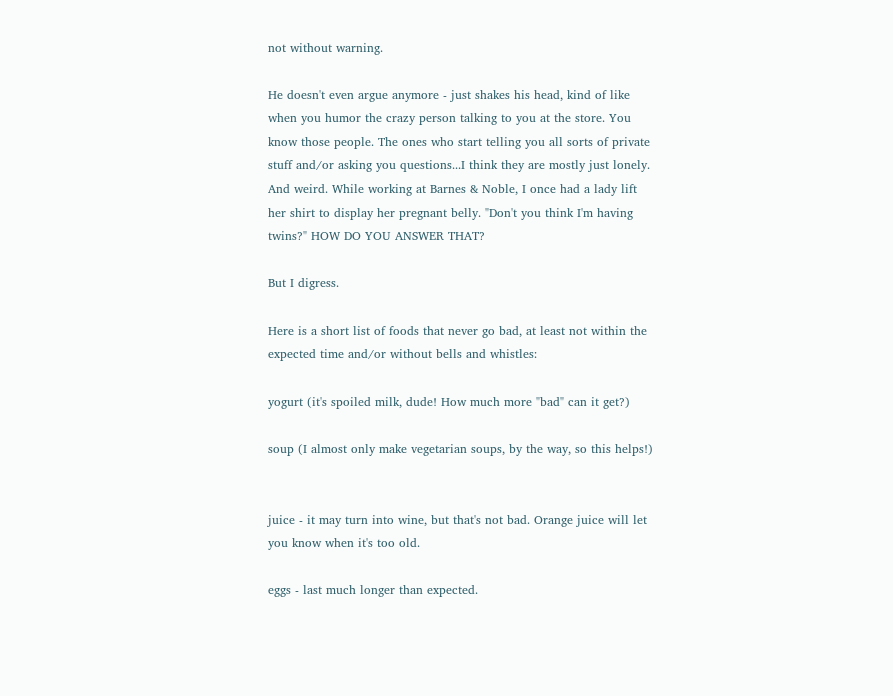not without warning.

He doesn't even argue anymore - just shakes his head, kind of like when you humor the crazy person talking to you at the store. You know those people. The ones who start telling you all sorts of private stuff and/or asking you questions...I think they are mostly just lonely. And weird. While working at Barnes & Noble, I once had a lady lift her shirt to display her pregnant belly. "Don't you think I'm having twins?" HOW DO YOU ANSWER THAT?

But I digress.

Here is a short list of foods that never go bad, at least not within the expected time and/or without bells and whistles:

yogurt (it's spoiled milk, dude! How much more "bad" can it get?)

soup (I almost only make vegetarian soups, by the way, so this helps!)


juice - it may turn into wine, but that's not bad. Orange juice will let you know when it's too old.

eggs - last much longer than expected.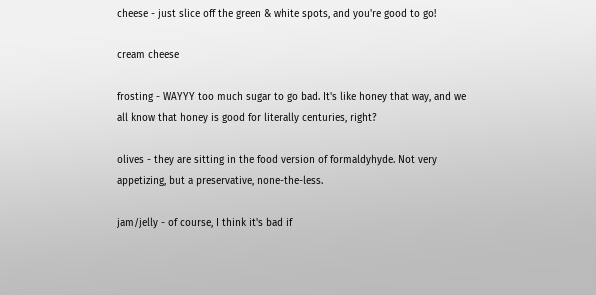cheese - just slice off the green & white spots, and you're good to go!

cream cheese

frosting - WAYYY too much sugar to go bad. It's like honey that way, and we all know that honey is good for literally centuries, right?

olives - they are sitting in the food version of formaldyhyde. Not very appetizing, but a preservative, none-the-less.

jam/jelly - of course, I think it's bad if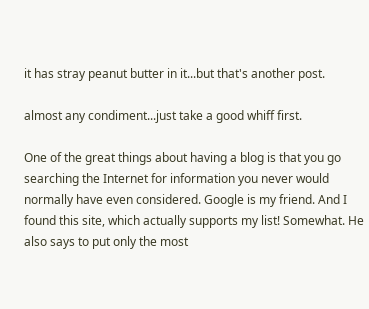it has stray peanut butter in it...but that's another post.

almost any condiment...just take a good whiff first.

One of the great things about having a blog is that you go searching the Internet for information you never would normally have even considered. Google is my friend. And I found this site, which actually supports my list! Somewhat. He also says to put only the most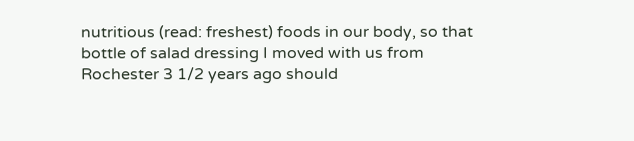nutritious (read: freshest) foods in our body, so that bottle of salad dressing I moved with us from Rochester 3 1/2 years ago should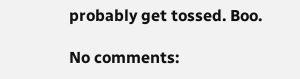probably get tossed. Boo.

No comments: